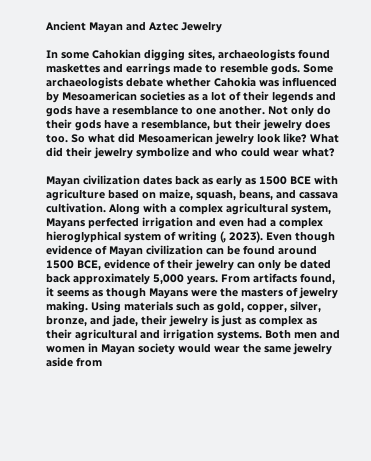Ancient Mayan and Aztec Jewelry

In some Cahokian digging sites, archaeologists found maskettes and earrings made to resemble gods. Some archaeologists debate whether Cahokia was influenced by Mesoamerican societies as a lot of their legends and gods have a resemblance to one another. Not only do their gods have a resemblance, but their jewelry does too. So what did Mesoamerican jewelry look like? What did their jewelry symbolize and who could wear what?

Mayan civilization dates back as early as 1500 BCE with agriculture based on maize, squash, beans, and cassava cultivation. Along with a complex agricultural system, Mayans perfected irrigation and even had a complex hieroglyphical system of writing (, 2023). Even though evidence of Mayan civilization can be found around 1500 BCE, evidence of their jewelry can only be dated back approximately 5,000 years. From artifacts found, it seems as though Mayans were the masters of jewelry making. Using materials such as gold, copper, silver, bronze, and jade, their jewelry is just as complex as their agricultural and irrigation systems. Both men and women in Mayan society would wear the same jewelry aside from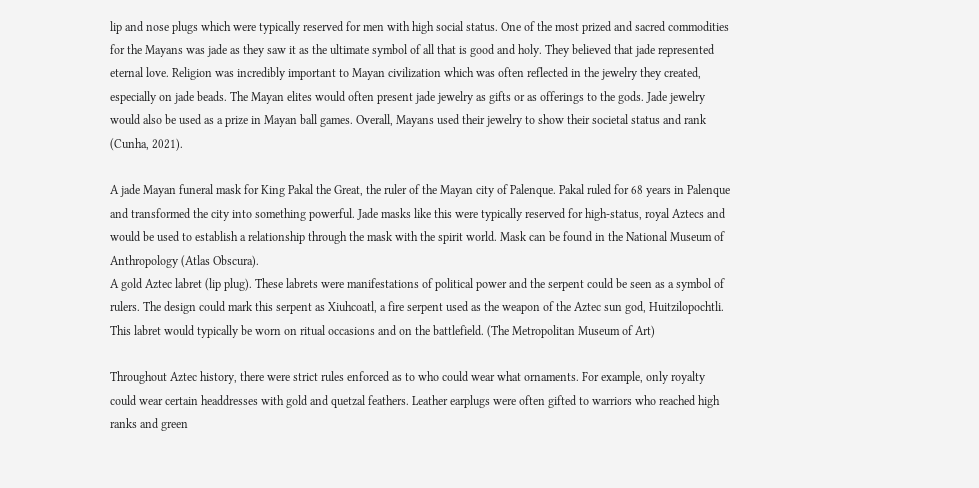lip and nose plugs which were typically reserved for men with high social status. One of the most prized and sacred commodities for the Mayans was jade as they saw it as the ultimate symbol of all that is good and holy. They believed that jade represented eternal love. Religion was incredibly important to Mayan civilization which was often reflected in the jewelry they created, especially on jade beads. The Mayan elites would often present jade jewelry as gifts or as offerings to the gods. Jade jewelry would also be used as a prize in Mayan ball games. Overall, Mayans used their jewelry to show their societal status and rank (Cunha, 2021).

A jade Mayan funeral mask for King Pakal the Great, the ruler of the Mayan city of Palenque. Pakal ruled for 68 years in Palenque and transformed the city into something powerful. Jade masks like this were typically reserved for high-status, royal Aztecs and would be used to establish a relationship through the mask with the spirit world. Mask can be found in the National Museum of Anthropology (Atlas Obscura).
A gold Aztec labret (lip plug). These labrets were manifestations of political power and the serpent could be seen as a symbol of rulers. The design could mark this serpent as Xiuhcoatl, a fire serpent used as the weapon of the Aztec sun god, Huitzilopochtli. This labret would typically be worn on ritual occasions and on the battlefield. (The Metropolitan Museum of Art)

Throughout Aztec history, there were strict rules enforced as to who could wear what ornaments. For example, only royalty could wear certain headdresses with gold and quetzal feathers. Leather earplugs were often gifted to warriors who reached high ranks and green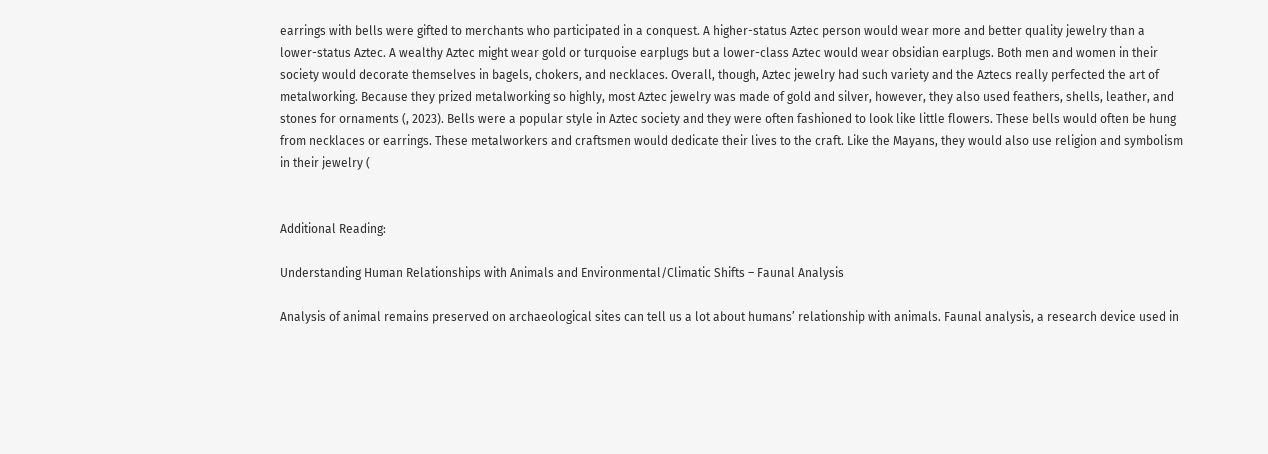earrings with bells were gifted to merchants who participated in a conquest. A higher-status Aztec person would wear more and better quality jewelry than a lower-status Aztec. A wealthy Aztec might wear gold or turquoise earplugs but a lower-class Aztec would wear obsidian earplugs. Both men and women in their society would decorate themselves in bagels, chokers, and necklaces. Overall, though, Aztec jewelry had such variety and the Aztecs really perfected the art of metalworking. Because they prized metalworking so highly, most Aztec jewelry was made of gold and silver, however, they also used feathers, shells, leather, and stones for ornaments (, 2023). Bells were a popular style in Aztec society and they were often fashioned to look like little flowers. These bells would often be hung from necklaces or earrings. These metalworkers and craftsmen would dedicate their lives to the craft. Like the Mayans, they would also use religion and symbolism in their jewelry (


Additional Reading:

Understanding Human Relationships with Animals and Environmental/Climatic Shifts – Faunal Analysis

Analysis of animal remains preserved on archaeological sites can tell us a lot about humans’ relationship with animals. Faunal analysis, a research device used in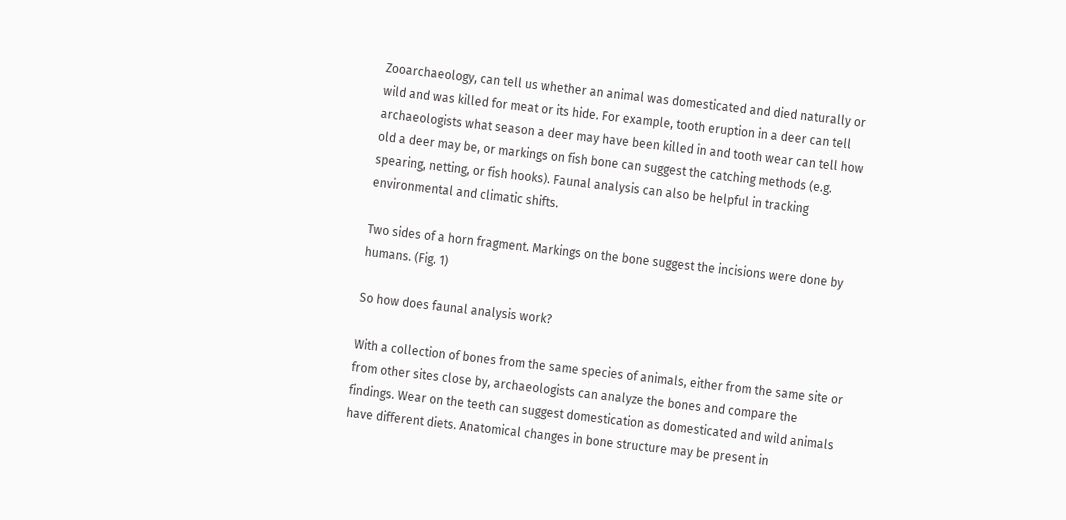Zooarchaeology, can tell us whether an animal was domesticated and died naturally or wild and was killed for meat or its hide. For example, tooth eruption in a deer can tell archaeologists what season a deer may have been killed in and tooth wear can tell how old a deer may be, or markings on fish bone can suggest the catching methods (e.g. spearing, netting, or fish hooks). Faunal analysis can also be helpful in tracking environmental and climatic shifts.

Two sides of a horn fragment. Markings on the bone suggest the incisions were done by humans. (Fig. 1)

So how does faunal analysis work?

With a collection of bones from the same species of animals, either from the same site or from other sites close by, archaeologists can analyze the bones and compare the findings. Wear on the teeth can suggest domestication as domesticated and wild animals have different diets. Anatomical changes in bone structure may be present in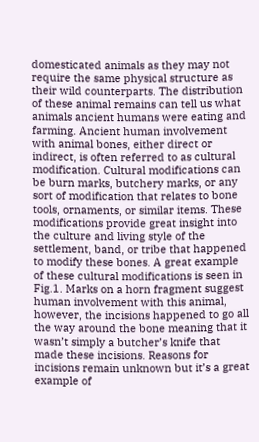domesticated animals as they may not require the same physical structure as their wild counterparts. The distribution of these animal remains can tell us what animals ancient humans were eating and farming. Ancient human involvement with animal bones, either direct or indirect, is often referred to as cultural modification. Cultural modifications can be burn marks, butchery marks, or any sort of modification that relates to bone tools, ornaments, or similar items. These modifications provide great insight into the culture and living style of the settlement, band, or tribe that happened to modify these bones. A great example of these cultural modifications is seen in Fig.1. Marks on a horn fragment suggest human involvement with this animal, however, the incisions happened to go all the way around the bone meaning that it wasn’t simply a butcher’s knife that made these incisions. Reasons for incisions remain unknown but it’s a great example of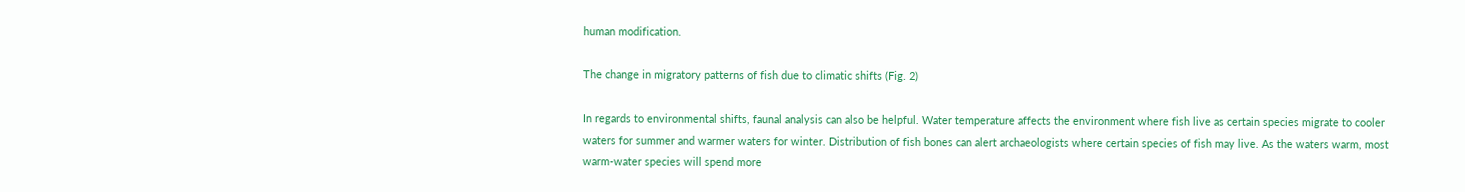human modification.

The change in migratory patterns of fish due to climatic shifts (Fig. 2)

In regards to environmental shifts, faunal analysis can also be helpful. Water temperature affects the environment where fish live as certain species migrate to cooler waters for summer and warmer waters for winter. Distribution of fish bones can alert archaeologists where certain species of fish may live. As the waters warm, most warm-water species will spend more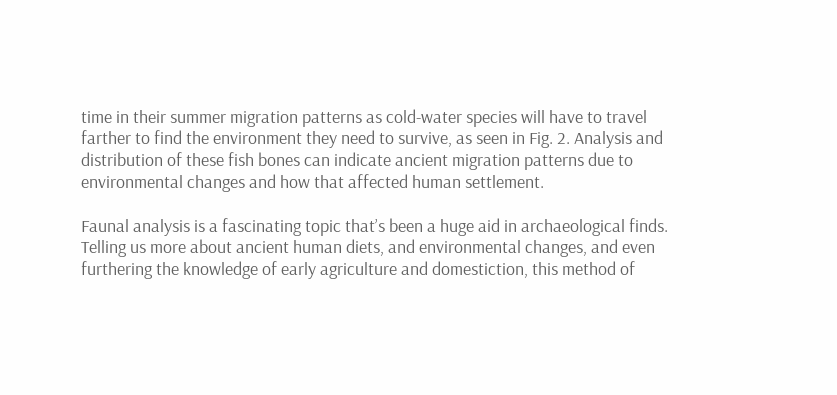time in their summer migration patterns as cold-water species will have to travel farther to find the environment they need to survive, as seen in Fig. 2. Analysis and distribution of these fish bones can indicate ancient migration patterns due to environmental changes and how that affected human settlement.

Faunal analysis is a fascinating topic that’s been a huge aid in archaeological finds. Telling us more about ancient human diets, and environmental changes, and even furthering the knowledge of early agriculture and domestiction, this method of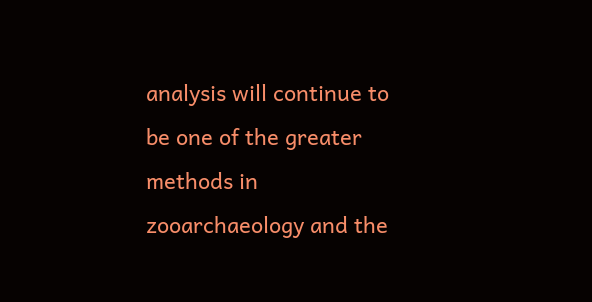analysis will continue to be one of the greater methods in zooarchaeology and the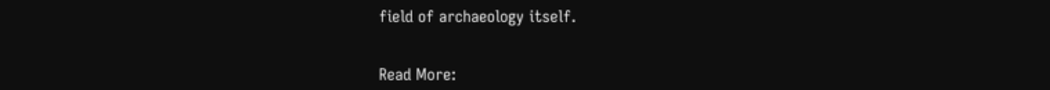field of archaeology itself.


Read More: